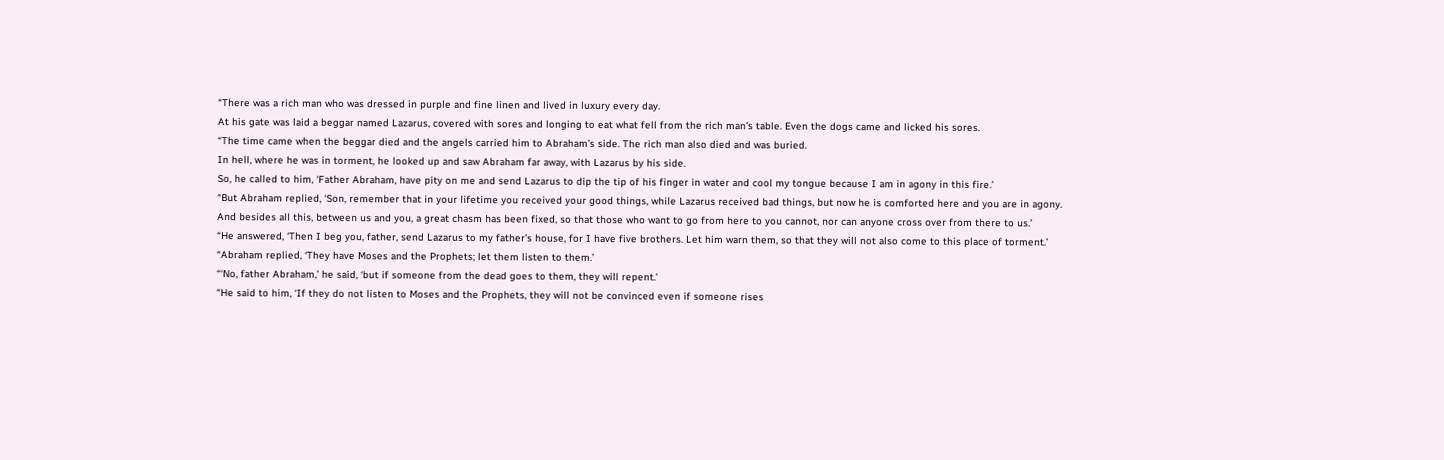“There was a rich man who was dressed in purple and fine linen and lived in luxury every day.
At his gate was laid a beggar named Lazarus, covered with sores and longing to eat what fell from the rich man’s table. Even the dogs came and licked his sores.
“The time came when the beggar died and the angels carried him to Abraham’s side. The rich man also died and was buried.
In hell, where he was in torment, he looked up and saw Abraham far away, with Lazarus by his side.
So, he called to him, ‘Father Abraham, have pity on me and send Lazarus to dip the tip of his finger in water and cool my tongue because I am in agony in this fire.’
“But Abraham replied, ‘Son, remember that in your lifetime you received your good things, while Lazarus received bad things, but now he is comforted here and you are in agony.
And besides all this, between us and you, a great chasm has been fixed, so that those who want to go from here to you cannot, nor can anyone cross over from there to us.’
“He answered, ‘Then I beg you, father, send Lazarus to my father’s house, for I have five brothers. Let him warn them, so that they will not also come to this place of torment.’
“Abraham replied, ‘They have Moses and the Prophets; let them listen to them.’
“‘No, father Abraham,’ he said, ‘but if someone from the dead goes to them, they will repent.’
“He said to him, ‘If they do not listen to Moses and the Prophets, they will not be convinced even if someone rises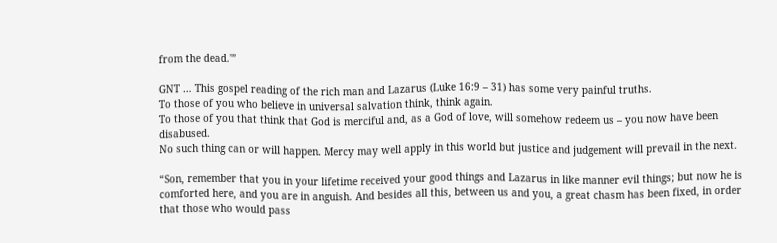from the dead.'”

GNT … This gospel reading of the rich man and Lazarus (Luke 16:9 – 31) has some very painful truths.
To those of you who believe in universal salvation think, think again.
To those of you that think that God is merciful and, as a God of love, will somehow redeem us – you now have been disabused.
No such thing can or will happen. Mercy may well apply in this world but justice and judgement will prevail in the next.

“Son, remember that you in your lifetime received your good things and Lazarus in like manner evil things; but now he is comforted here, and you are in anguish. And besides all this, between us and you, a great chasm has been fixed, in order that those who would pass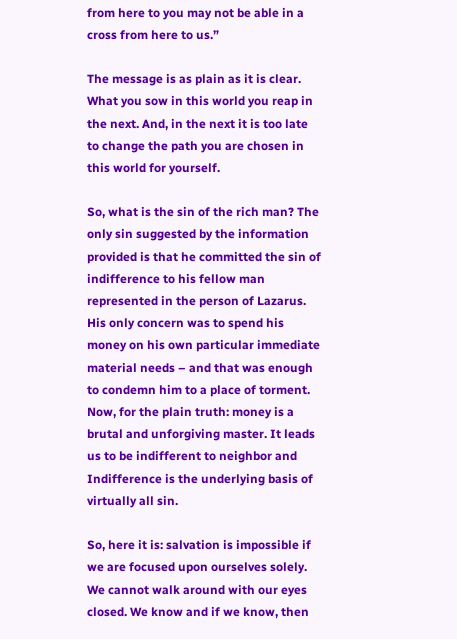from here to you may not be able in a cross from here to us.”

The message is as plain as it is clear. What you sow in this world you reap in the next. And, in the next it is too late to change the path you are chosen in this world for yourself.

So, what is the sin of the rich man? The only sin suggested by the information provided is that he committed the sin of indifference to his fellow man represented in the person of Lazarus. His only concern was to spend his money on his own particular immediate material needs – and that was enough to condemn him to a place of torment. Now, for the plain truth: money is a brutal and unforgiving master. It leads us to be indifferent to neighbor and Indifference is the underlying basis of virtually all sin.

So, here it is: salvation is impossible if we are focused upon ourselves solely. We cannot walk around with our eyes closed. We know and if we know, then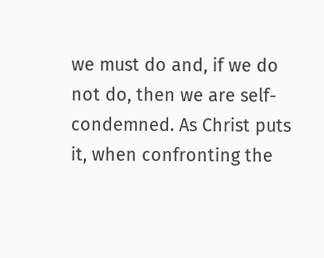we must do and, if we do not do, then we are self-condemned. As Christ puts it, when confronting the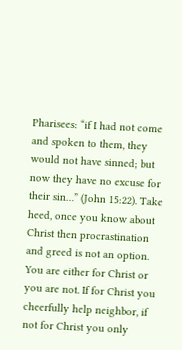Pharisees: “if I had not come and spoken to them, they would not have sinned; but now they have no excuse for their sin…” (John 15:22). Take heed, once you know about Christ then procrastination and greed is not an option. You are either for Christ or you are not. If for Christ you cheerfully help neighbor, if not for Christ you only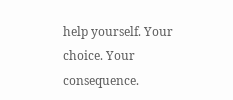help yourself. Your choice. Your consequence.